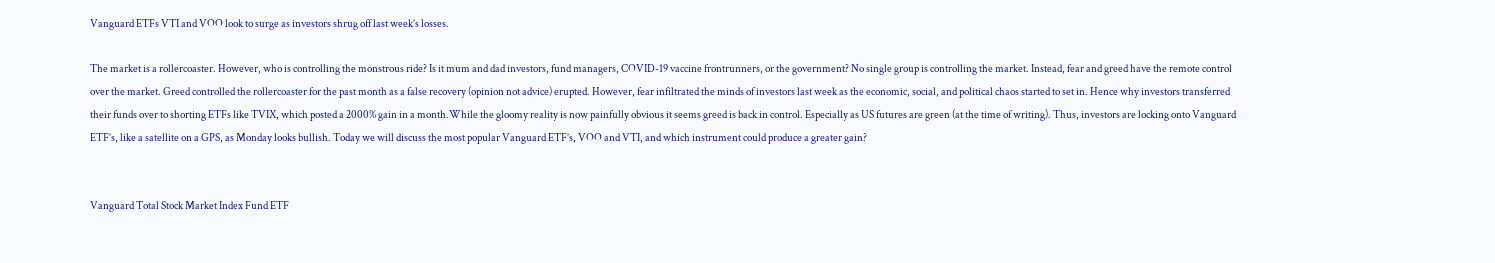Vanguard ETFs VTI and VOO look to surge as investors shrug off last week’s losses.

The market is a rollercoaster. However, who is controlling the monstrous ride? Is it mum and dad investors, fund managers, COVID-19 vaccine frontrunners, or the government? No single group is controlling the market. Instead, fear and greed have the remote control over the market. Greed controlled the rollercoaster for the past month as a false recovery (opinion not advice) erupted. However, fear infiltrated the minds of investors last week as the economic, social, and political chaos started to set in. Hence why investors transferred their funds over to shorting ETFs like TVIX, which posted a 2000% gain in a month.While the gloomy reality is now painfully obvious it seems greed is back in control. Especially as US futures are green (at the time of writing). Thus, investors are locking onto Vanguard ETF’s, like a satellite on a GPS, as Monday looks bullish. Today we will discuss the most popular Vanguard ETF’s, VOO and VTI, and which instrument could produce a greater gain?


Vanguard Total Stock Market Index Fund ETF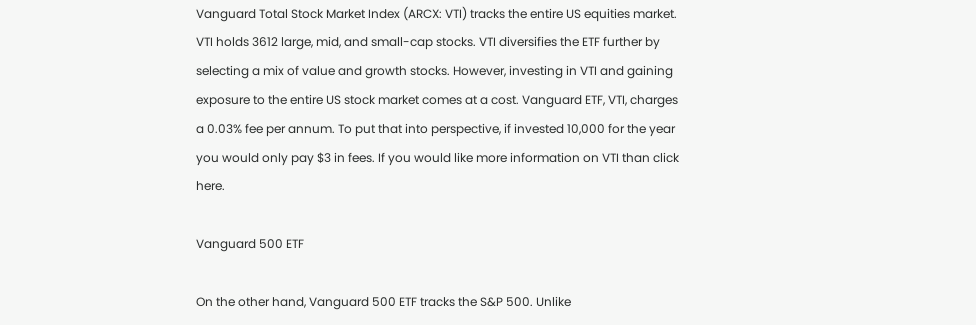Vanguard Total Stock Market Index (ARCX: VTI) tracks the entire US equities market. VTI holds 3612 large, mid, and small-cap stocks. VTI diversifies the ETF further by selecting a mix of value and growth stocks. However, investing in VTI and gaining exposure to the entire US stock market comes at a cost. Vanguard ETF, VTI, charges a 0.03% fee per annum. To put that into perspective, if invested 10,000 for the year you would only pay $3 in fees. If you would like more information on VTI than click here.

Vanguard 500 ETF

On the other hand, Vanguard 500 ETF tracks the S&P 500. Unlike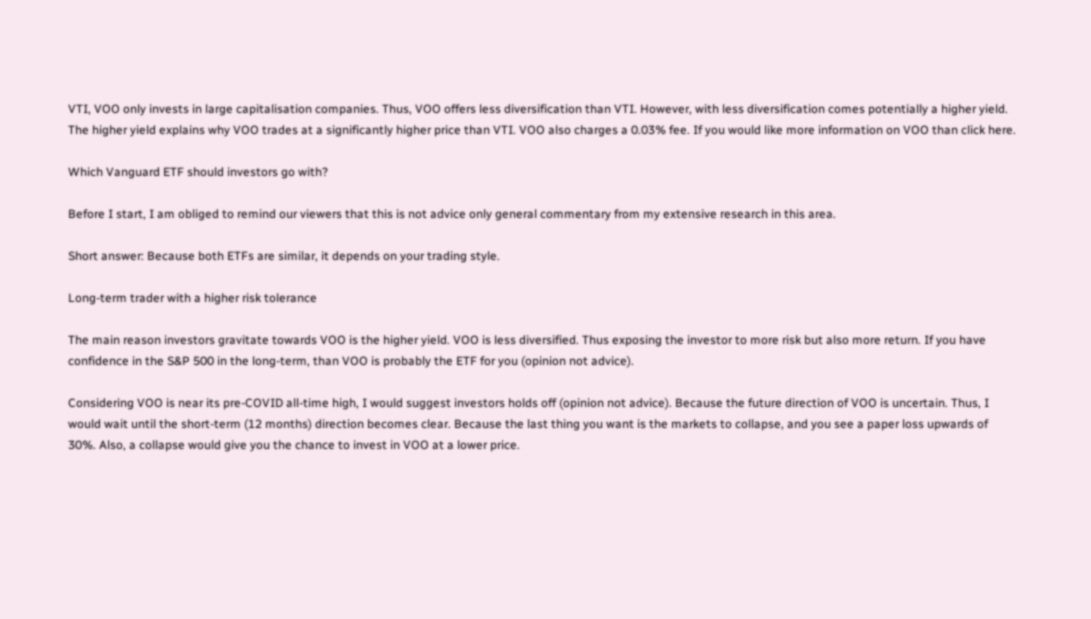VTI, VOO only invests in large capitalisation companies. Thus, VOO offers less diversification than VTI. However, with less diversification comes potentially a higher yield. The higher yield explains why VOO trades at a significantly higher price than VTI. VOO also charges a 0.03% fee. If you would like more information on VOO than click here.

Which Vanguard ETF should investors go with?

Before I start, I am obliged to remind our viewers that this is not advice only general commentary from my extensive research in this area.

Short answer: Because both ETFs are similar, it depends on your trading style.

Long-term trader with a higher risk tolerance

The main reason investors gravitate towards VOO is the higher yield. VOO is less diversified. Thus exposing the investor to more risk but also more return. If you have confidence in the S&P 500 in the long-term, than VOO is probably the ETF for you (opinion not advice).

Considering VOO is near its pre-COVID all-time high, I would suggest investors holds off (opinion not advice). Because the future direction of VOO is uncertain. Thus, I would wait until the short-term (12 months) direction becomes clear. Because the last thing you want is the markets to collapse, and you see a paper loss upwards of 30%. Also, a collapse would give you the chance to invest in VOO at a lower price.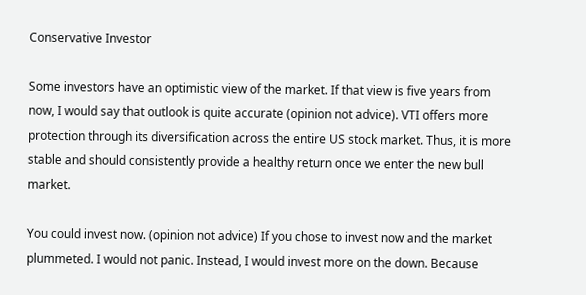Conservative Investor

Some investors have an optimistic view of the market. If that view is five years from now, I would say that outlook is quite accurate (opinion not advice). VTI offers more protection through its diversification across the entire US stock market. Thus, it is more stable and should consistently provide a healthy return once we enter the new bull market.

You could invest now. (opinion not advice) If you chose to invest now and the market plummeted. I would not panic. Instead, I would invest more on the down. Because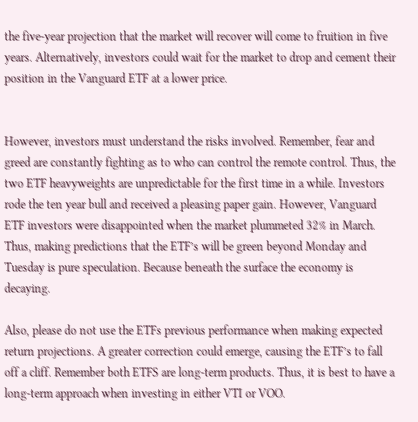the five-year projection that the market will recover will come to fruition in five years. Alternatively, investors could wait for the market to drop and cement their position in the Vanguard ETF at a lower price.


However, investors must understand the risks involved. Remember, fear and greed are constantly fighting as to who can control the remote control. Thus, the two ETF heavyweights are unpredictable for the first time in a while. Investors rode the ten year bull and received a pleasing paper gain. However, Vanguard ETF investors were disappointed when the market plummeted 32% in March. Thus, making predictions that the ETF’s will be green beyond Monday and Tuesday is pure speculation. Because beneath the surface the economy is decaying.

Also, please do not use the ETFs previous performance when making expected return projections. A greater correction could emerge, causing the ETF’s to fall off a cliff. Remember both ETFS are long-term products. Thus, it is best to have a long-term approach when investing in either VTI or VOO.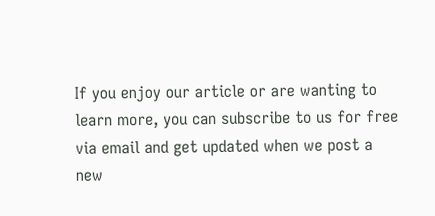If you enjoy our article or are wanting to learn more, you can subscribe to us for free via email and get updated when we post a new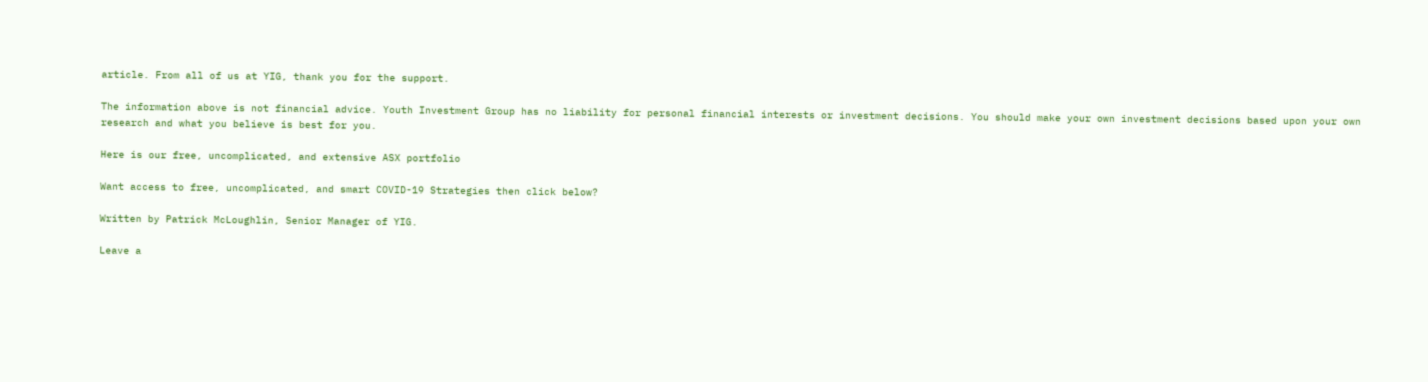article. From all of us at YIG, thank you for the support.

The information above is not financial advice. Youth Investment Group has no liability for personal financial interests or investment decisions. You should make your own investment decisions based upon your own research and what you believe is best for you.

Here is our free, uncomplicated, and extensive ASX portfolio

Want access to free, uncomplicated, and smart COVID-19 Strategies then click below?

Written by Patrick McLoughlin, Senior Manager of YIG.

Leave a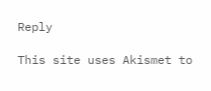Reply

This site uses Akismet to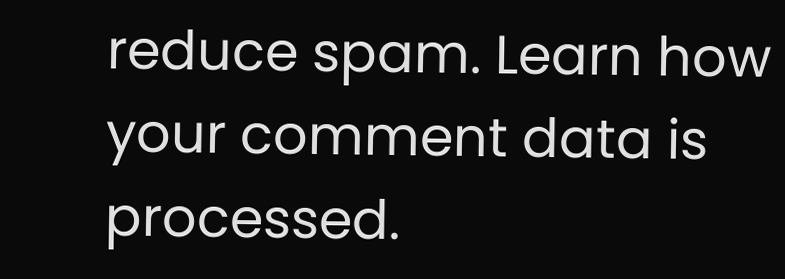reduce spam. Learn how your comment data is processed.